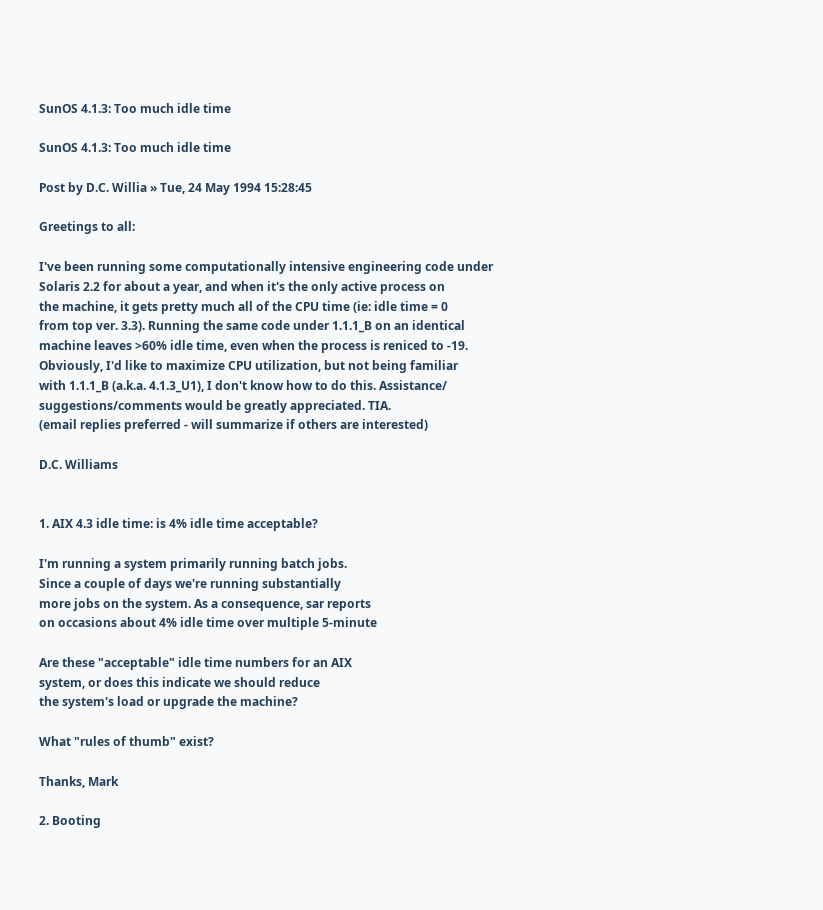SunOS 4.1.3: Too much idle time

SunOS 4.1.3: Too much idle time

Post by D.C. Willia » Tue, 24 May 1994 15:28:45

Greetings to all:

I've been running some computationally intensive engineering code under
Solaris 2.2 for about a year, and when it's the only active process on
the machine, it gets pretty much all of the CPU time (ie: idle time = 0
from top ver. 3.3). Running the same code under 1.1.1_B on an identical
machine leaves >60% idle time, even when the process is reniced to -19.
Obviously, I'd like to maximize CPU utilization, but not being familiar
with 1.1.1_B (a.k.a. 4.1.3_U1), I don't know how to do this. Assistance/
suggestions/comments would be greatly appreciated. TIA.
(email replies preferred - will summarize if others are interested)

D.C. Williams


1. AIX 4.3 idle time: is 4% idle time acceptable?

I'm running a system primarily running batch jobs.
Since a couple of days we're running substantially
more jobs on the system. As a consequence, sar reports
on occasions about 4% idle time over multiple 5-minute

Are these "acceptable" idle time numbers for an AIX
system, or does this indicate we should reduce
the system's load or upgrade the machine?

What "rules of thumb" exist?

Thanks, Mark

2. Booting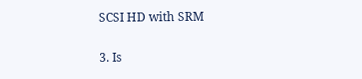SCSI HD with SRM

3. Is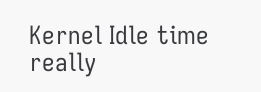Kernel Idle time really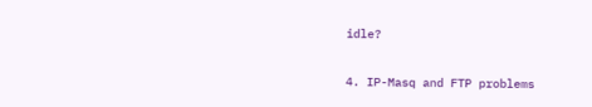idle?

4. IP-Masq and FTP problems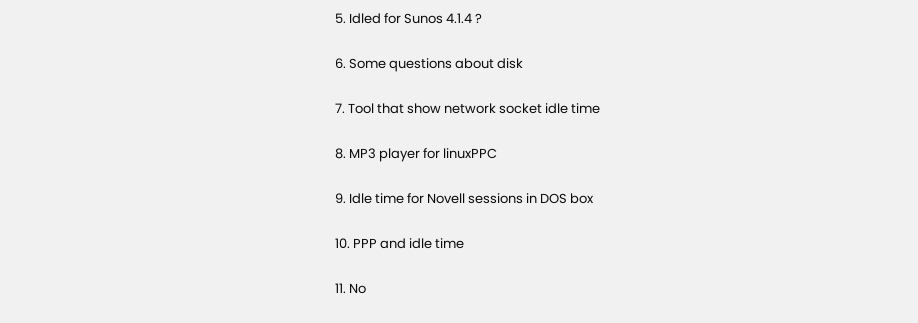5. Idled for Sunos 4.1.4 ?

6. Some questions about disk

7. Tool that show network socket idle time

8. MP3 player for linuxPPC

9. Idle time for Novell sessions in DOS box

10. PPP and idle time

11. No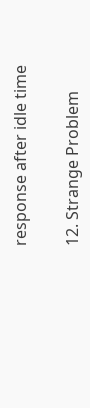response after idle time

12. Strange Problem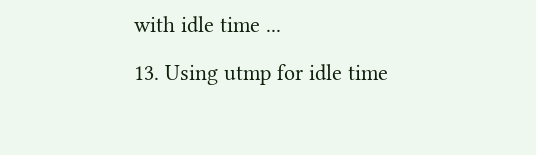with idle time ...

13. Using utmp for idle time